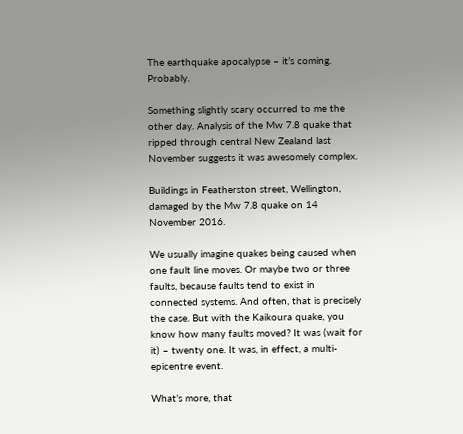The earthquake apocalypse – it’s coming. Probably.

Something slightly scary occurred to me the other day. Analysis of the Mw 7.8 quake that ripped through central New Zealand last November suggests it was awesomely complex.

Buildings in Featherston street, Wellington, damaged by the Mw 7.8 quake on 14 November 2016.

We usually imagine quakes being caused when one fault line moves. Or maybe two or three faults, because faults tend to exist in connected systems. And often, that is precisely the case. But with the Kaikoura quake, you know how many faults moved? It was (wait for it) – twenty one. It was, in effect, a multi-epicentre event.

What’s more, that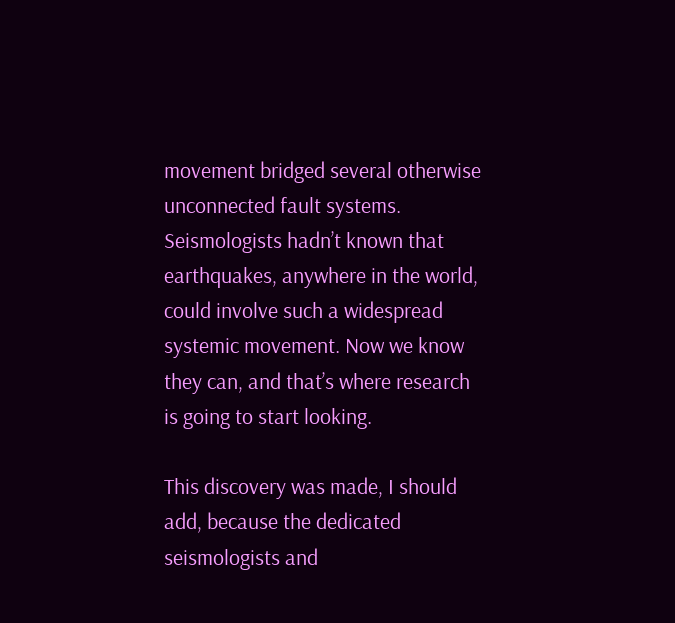movement bridged several otherwise unconnected fault systems. Seismologists hadn’t known that earthquakes, anywhere in the world, could involve such a widespread systemic movement. Now we know they can, and that’s where research is going to start looking.

This discovery was made, I should add, because the dedicated seismologists and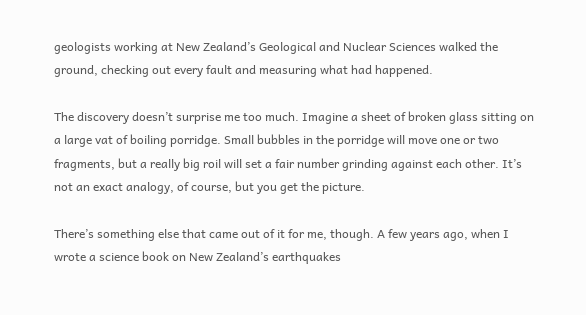geologists working at New Zealand’s Geological and Nuclear Sciences walked the ground, checking out every fault and measuring what had happened.

The discovery doesn’t surprise me too much. Imagine a sheet of broken glass sitting on a large vat of boiling porridge. Small bubbles in the porridge will move one or two fragments, but a really big roil will set a fair number grinding against each other. It’s not an exact analogy, of course, but you get the picture.

There’s something else that came out of it for me, though. A few years ago, when I wrote a science book on New Zealand’s earthquakes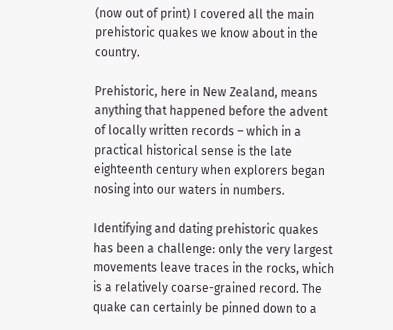(now out of print) I covered all the main prehistoric quakes we know about in the country.

Prehistoric, here in New Zealand, means anything that happened before the advent of locally written records – which in a practical historical sense is the late eighteenth century when explorers began nosing into our waters in numbers.

Identifying and dating prehistoric quakes has been a challenge: only the very largest movements leave traces in the rocks, which is a relatively coarse-grained record. The quake can certainly be pinned down to a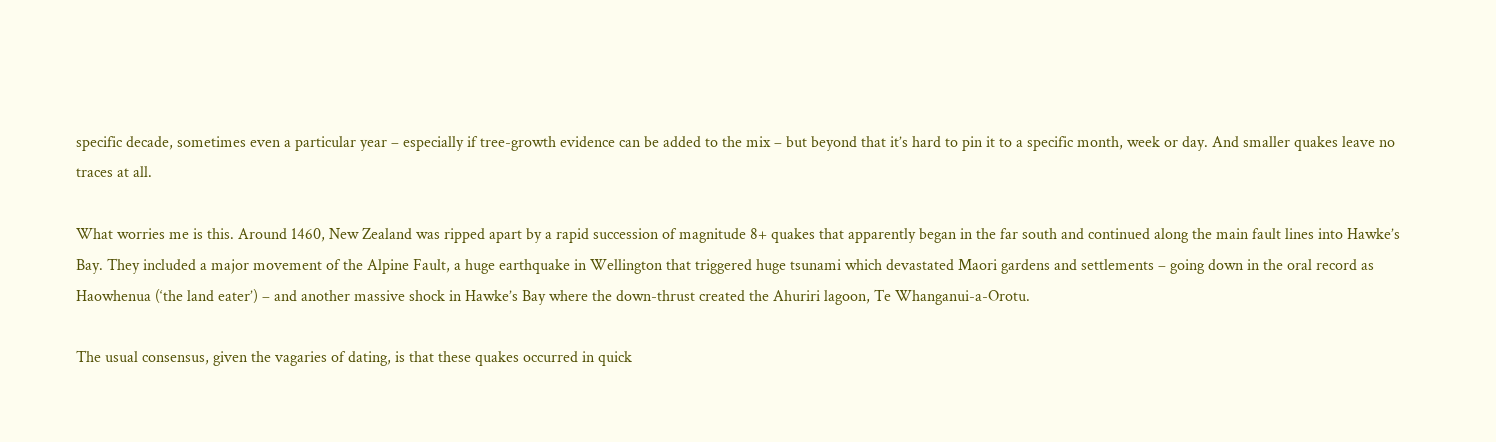specific decade, sometimes even a particular year – especially if tree-growth evidence can be added to the mix – but beyond that it’s hard to pin it to a specific month, week or day. And smaller quakes leave no traces at all.

What worries me is this. Around 1460, New Zealand was ripped apart by a rapid succession of magnitude 8+ quakes that apparently began in the far south and continued along the main fault lines into Hawke’s Bay. They included a major movement of the Alpine Fault, a huge earthquake in Wellington that triggered huge tsunami which devastated Maori gardens and settlements – going down in the oral record as Haowhenua (‘the land eater’) – and another massive shock in Hawke’s Bay where the down-thrust created the Ahuriri lagoon, Te Whanganui-a-Orotu.

The usual consensus, given the vagaries of dating, is that these quakes occurred in quick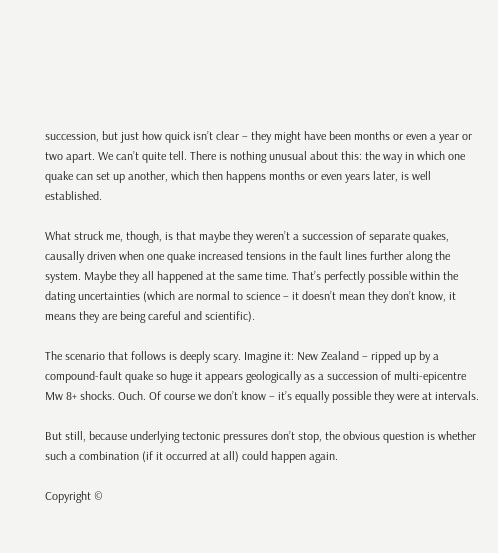succession, but just how quick isn’t clear – they might have been months or even a year or two apart. We can’t quite tell. There is nothing unusual about this: the way in which one quake can set up another, which then happens months or even years later, is well established.

What struck me, though, is that maybe they weren’t a succession of separate quakes, causally driven when one quake increased tensions in the fault lines further along the system. Maybe they all happened at the same time. That’s perfectly possible within the dating uncertainties (which are normal to science – it doesn’t mean they don’t know, it means they are being careful and scientific).

The scenario that follows is deeply scary. Imagine it: New Zealand – ripped up by a compound-fault quake so huge it appears geologically as a succession of multi-epicentre Mw 8+ shocks. Ouch. Of course we don’t know – it’s equally possible they were at intervals.

But still, because underlying tectonic pressures don’t stop, the obvious question is whether such a combination (if it occurred at all) could happen again.

Copyright ©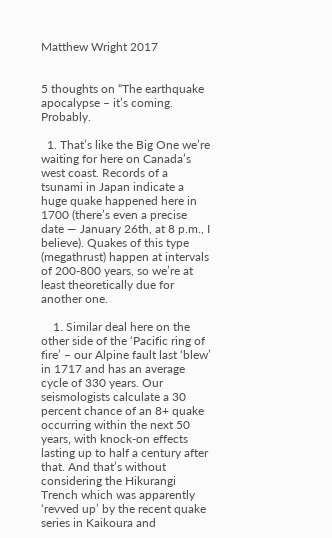Matthew Wright 2017


5 thoughts on “The earthquake apocalypse – it’s coming. Probably.

  1. That’s like the Big One we’re waiting for here on Canada’s west coast. Records of a tsunami in Japan indicate a huge quake happened here in 1700 (there’s even a precise date — January 26th, at 8 p.m., I believe). Quakes of this type (megathrust) happen at intervals of 200-800 years, so we’re at least theoretically due for another one.

    1. Similar deal here on the other side of the ‘Pacific ring of fire’ – our Alpine fault last ‘blew’ in 1717 and has an average cycle of 330 years. Our seismologists calculate a 30 percent chance of an 8+ quake occurring within the next 50 years, with knock-on effects lasting up to half a century after that. And that’s without considering the Hikurangi Trench which was apparently ‘revved up’ by the recent quake series in Kaikoura and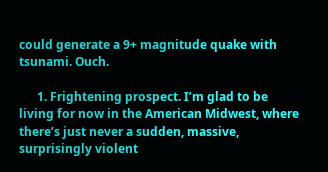could generate a 9+ magnitude quake with tsunami. Ouch.

      1. Frightening prospect. I’m glad to be living for now in the American Midwest, where there’s just never a sudden, massive, surprisingly violent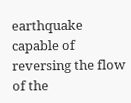earthquake capable of reversing the flow of the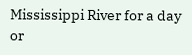Mississippi River for a day or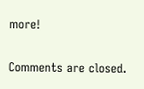more!

Comments are closed.